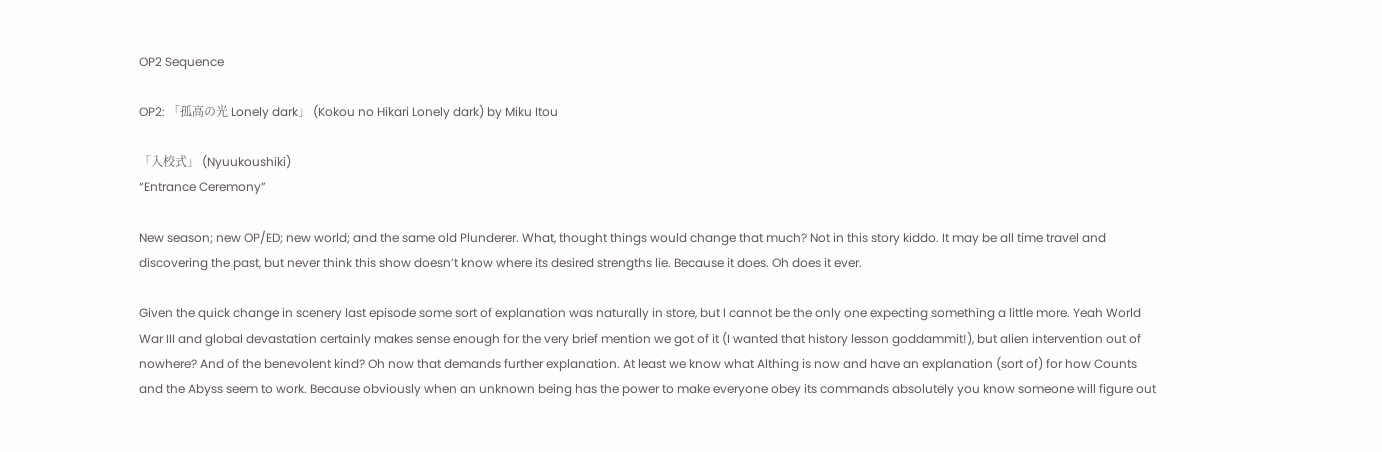OP2 Sequence

OP2: 「孤高の光 Lonely dark」 (Kokou no Hikari Lonely dark) by Miku Itou

「入校式」 (Nyuukoushiki)
“Entrance Ceremony”

New season; new OP/ED; new world; and the same old Plunderer. What, thought things would change that much? Not in this story kiddo. It may be all time travel and discovering the past, but never think this show doesn’t know where its desired strengths lie. Because it does. Oh does it ever.

Given the quick change in scenery last episode some sort of explanation was naturally in store, but I cannot be the only one expecting something a little more. Yeah World War III and global devastation certainly makes sense enough for the very brief mention we got of it (I wanted that history lesson goddammit!), but alien intervention out of nowhere? And of the benevolent kind? Oh now that demands further explanation. At least we know what Althing is now and have an explanation (sort of) for how Counts and the Abyss seem to work. Because obviously when an unknown being has the power to make everyone obey its commands absolutely you know someone will figure out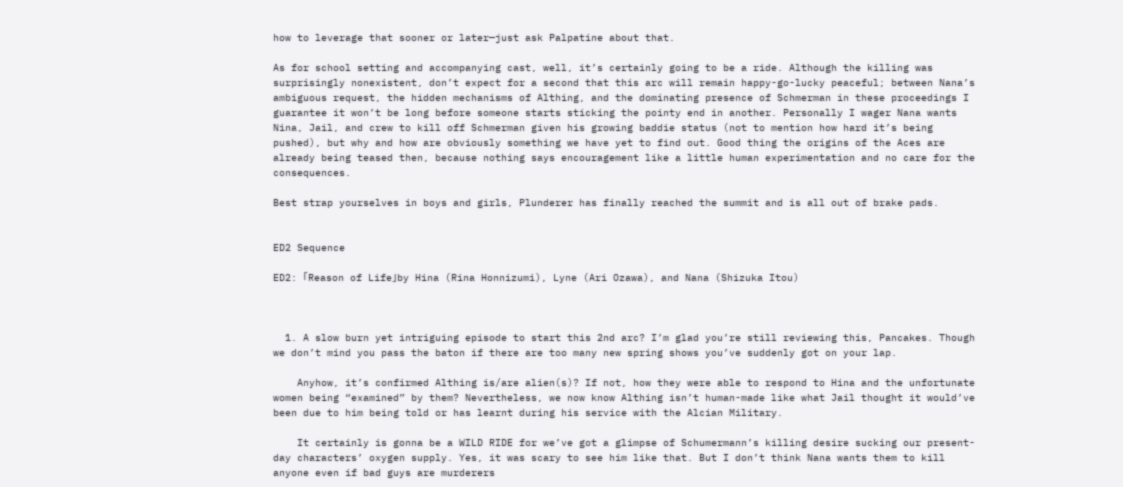how to leverage that sooner or later—just ask Palpatine about that.

As for school setting and accompanying cast, well, it’s certainly going to be a ride. Although the killing was surprisingly nonexistent, don’t expect for a second that this arc will remain happy-go-lucky peaceful; between Nana’s ambiguous request, the hidden mechanisms of Althing, and the dominating presence of Schmerman in these proceedings I guarantee it won’t be long before someone starts sticking the pointy end in another. Personally I wager Nana wants Nina, Jail, and crew to kill off Schmerman given his growing baddie status (not to mention how hard it’s being pushed), but why and how are obviously something we have yet to find out. Good thing the origins of the Aces are already being teased then, because nothing says encouragement like a little human experimentation and no care for the consequences.

Best strap yourselves in boys and girls, Plunderer has finally reached the summit and is all out of brake pads.


ED2 Sequence

ED2: 「Reason of Life」by Hina (Rina Honnizumi), Lyne (Ari Ozawa), and Nana (Shizuka Itou)



  1. A slow burn yet intriguing episode to start this 2nd arc? I’m glad you’re still reviewing this, Pancakes. Though we don’t mind you pass the baton if there are too many new spring shows you’ve suddenly got on your lap.

    Anyhow, it’s confirmed Althing is/are alien(s)? If not, how they were able to respond to Hina and the unfortunate women being “examined” by them? Nevertheless, we now know Althing isn’t human-made like what Jail thought it would’ve been due to him being told or has learnt during his service with the Alcian Military.

    It certainly is gonna be a WILD RIDE for we’ve got a glimpse of Schumermann’s killing desire sucking our present-day characters’ oxygen supply. Yes, it was scary to see him like that. But I don’t think Nana wants them to kill anyone even if bad guys are murderers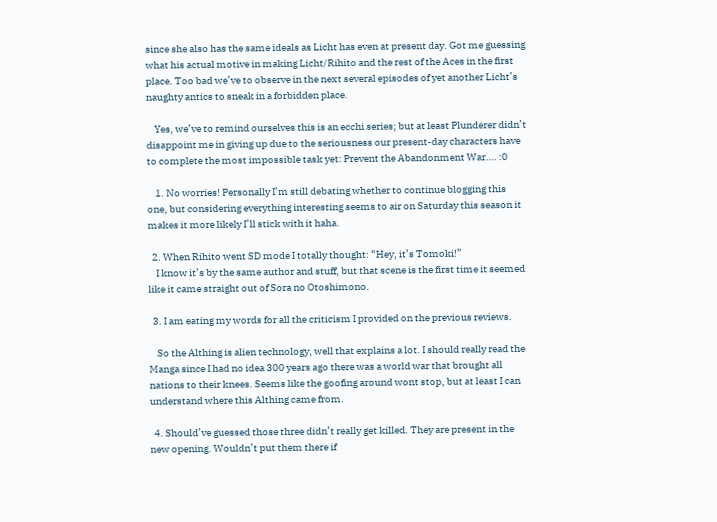since she also has the same ideals as Licht has even at present day. Got me guessing what his actual motive in making Licht/Rihito and the rest of the Aces in the first place. Too bad we’ve to observe in the next several episodes of yet another Licht’s naughty antics to sneak in a forbidden place.

    Yes, we’ve to remind ourselves this is an ecchi series; but at least Plunderer didn’t disappoint me in giving up due to the seriousness our present-day characters have to complete the most impossible task yet: Prevent the Abandonment War…. :0

    1. No worries! Personally I’m still debating whether to continue blogging this one, but considering everything interesting seems to air on Saturday this season it makes it more likely I’ll stick with it haha.

  2. When Rihito went SD mode I totally thought: “Hey, it’s Tomoki!”
    I know it’s by the same author and stuff, but that scene is the first time it seemed like it came straight out of Sora no Otoshimono.

  3. I am eating my words for all the criticism I provided on the previous reviews.

    So the Althing is alien technology, well that explains a lot. I should really read the Manga since I had no idea 300 years ago there was a world war that brought all nations to their knees. Seems like the goofing around wont stop, but at least I can understand where this Althing came from.

  4. Should’ve guessed those three didn’t really get killed. They are present in the new opening. Wouldn’t put them there if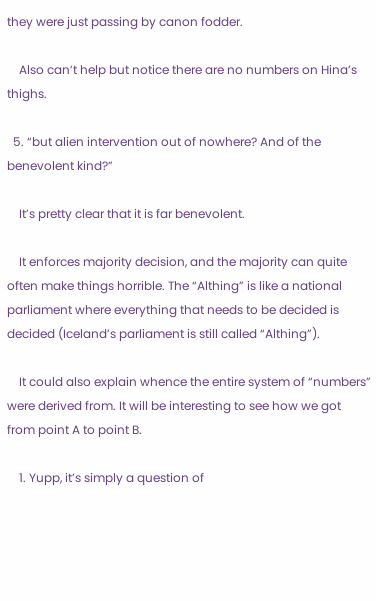they were just passing by canon fodder.

    Also can’t help but notice there are no numbers on Hina’s thighs.

  5. “but alien intervention out of nowhere? And of the benevolent kind?”

    It’s pretty clear that it is far benevolent.

    It enforces majority decision, and the majority can quite often make things horrible. The “Althing” is like a national parliament where everything that needs to be decided is decided (Iceland’s parliament is still called “Althing”).

    It could also explain whence the entire system of “numbers” were derived from. It will be interesting to see how we got from point A to point B.

    1. Yupp, it’s simply a question of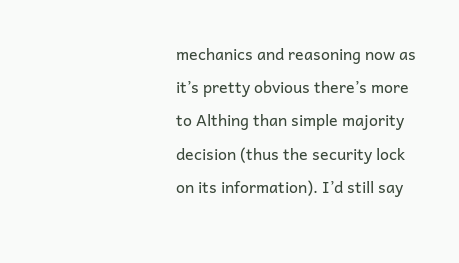mechanics and reasoning now as it’s pretty obvious there’s more to Althing than simple majority decision (thus the security lock on its information). I’d still say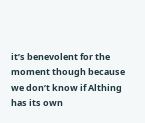it’s benevolent for the moment though because we don’t know if Althing has its own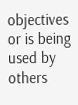objectives or is being used by others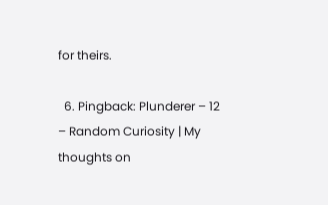for theirs.

  6. Pingback: Plunderer – 12 – Random Curiosity | My thoughts on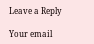Leave a Reply

Your email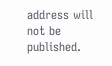address will not be published.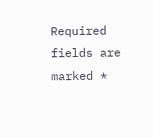Required fields are marked *